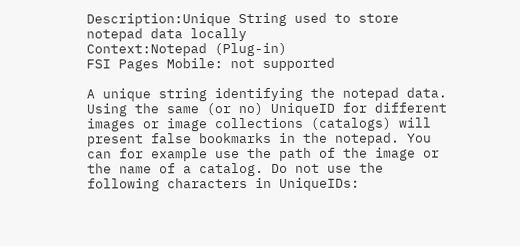Description:Unique String used to store notepad data locally
Context:Notepad (Plug-in)
FSI Pages Mobile: not supported

A unique string identifying the notepad data.
Using the same (or no) UniqueID for different images or image collections (catalogs) will present false bookmarks in the notepad. You can for example use the path of the image or the name of a catalog. Do not use the following characters in UniqueIDs: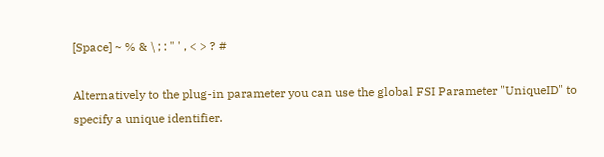[Space] ~ % & \ ; : " ' , < > ? #

Alternatively to the plug-in parameter you can use the global FSI Parameter "UniqueID" to specify a unique identifier.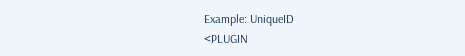Example: UniqueID
<PLUGIN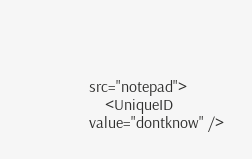src="notepad">
    <UniqueID value="dontknow" />